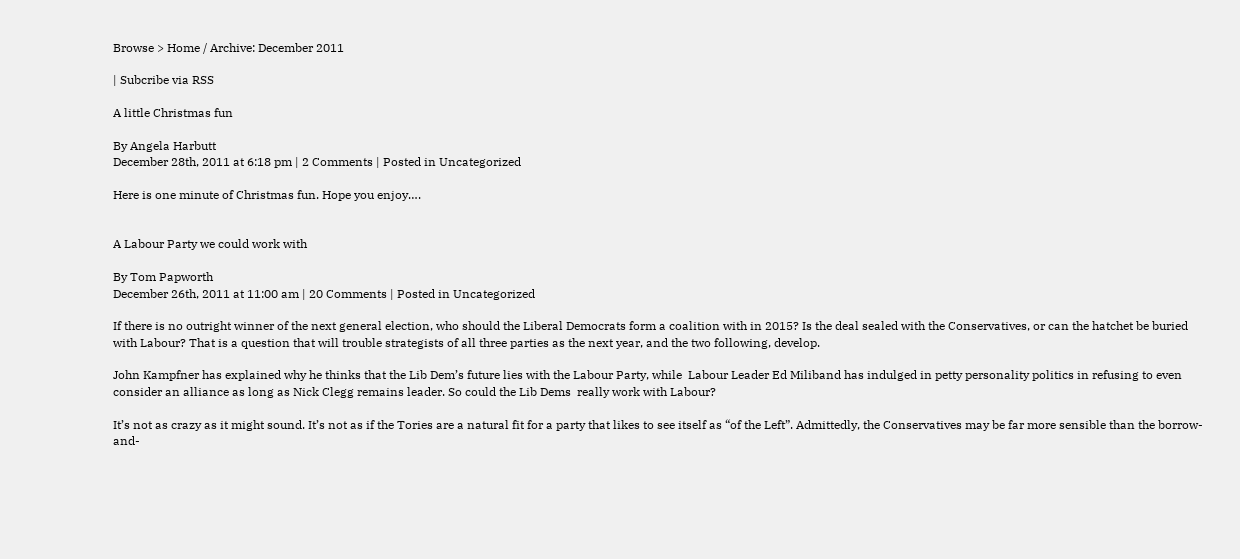Browse > Home / Archive: December 2011

| Subcribe via RSS

A little Christmas fun

By Angela Harbutt
December 28th, 2011 at 6:18 pm | 2 Comments | Posted in Uncategorized

Here is one minute of Christmas fun. Hope you enjoy….


A Labour Party we could work with

By Tom Papworth
December 26th, 2011 at 11:00 am | 20 Comments | Posted in Uncategorized

If there is no outright winner of the next general election, who should the Liberal Democrats form a coalition with in 2015? Is the deal sealed with the Conservatives, or can the hatchet be buried with Labour? That is a question that will trouble strategists of all three parties as the next year, and the two following, develop.

John Kampfner has explained why he thinks that the Lib Dem’s future lies with the Labour Party, while  Labour Leader Ed Miliband has indulged in petty personality politics in refusing to even consider an alliance as long as Nick Clegg remains leader. So could the Lib Dems  really work with Labour?

It’s not as crazy as it might sound. It’s not as if the Tories are a natural fit for a party that likes to see itself as “of the Left”. Admittedly, the Conservatives may be far more sensible than the borrow-and-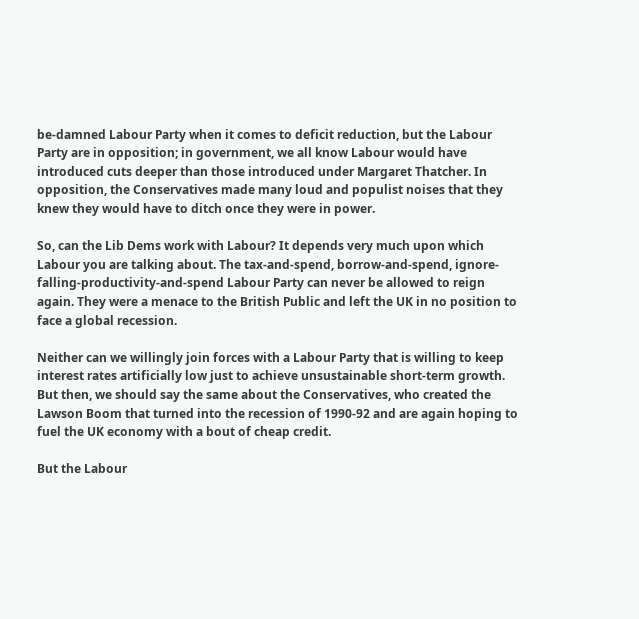be-damned Labour Party when it comes to deficit reduction, but the Labour Party are in opposition; in government, we all know Labour would have introduced cuts deeper than those introduced under Margaret Thatcher. In opposition, the Conservatives made many loud and populist noises that they knew they would have to ditch once they were in power.

So, can the Lib Dems work with Labour? It depends very much upon which Labour you are talking about. The tax-and-spend, borrow-and-spend, ignore-falling-productivity-and-spend Labour Party can never be allowed to reign again. They were a menace to the British Public and left the UK in no position to face a global recession.

Neither can we willingly join forces with a Labour Party that is willing to keep interest rates artificially low just to achieve unsustainable short-term growth. But then, we should say the same about the Conservatives, who created the Lawson Boom that turned into the recession of 1990-92 and are again hoping to fuel the UK economy with a bout of cheap credit.

But the Labour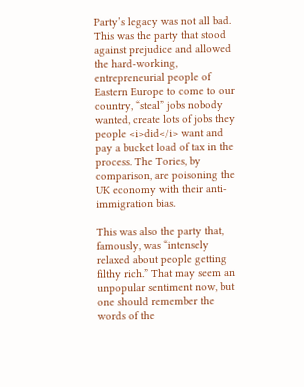Party’s legacy was not all bad. This was the party that stood against prejudice and allowed the hard-working, entrepreneurial people of Eastern Europe to come to our country, “steal” jobs nobody wanted, create lots of jobs they people <i>did</i> want and pay a bucket load of tax in the process. The Tories, by comparison, are poisoning the UK economy with their anti-immigration bias.

This was also the party that, famously, was “intensely relaxed about people getting filthy rich.” That may seem an unpopular sentiment now, but one should remember the words of the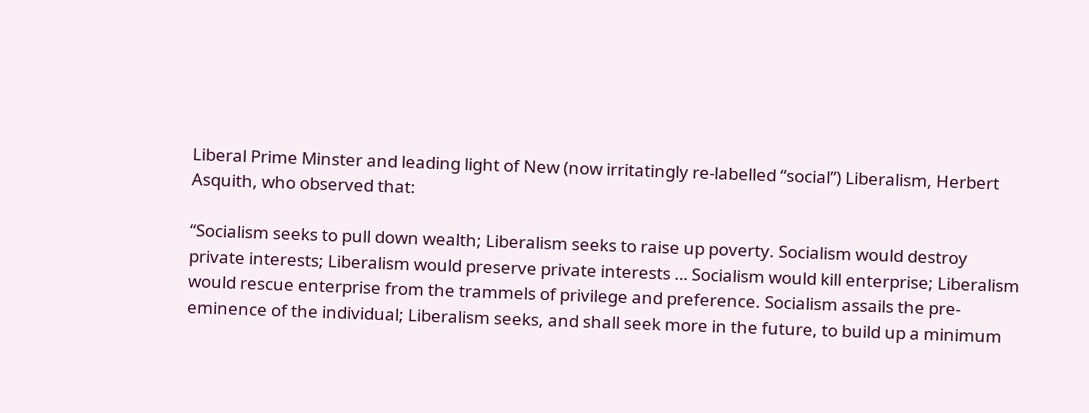Liberal Prime Minster and leading light of New (now irritatingly re-labelled “social”) Liberalism, Herbert Asquith, who observed that:

“Socialism seeks to pull down wealth; Liberalism seeks to raise up poverty. Socialism would destroy private interests; Liberalism would preserve private interests … Socialism would kill enterprise; Liberalism would rescue enterprise from the trammels of privilege and preference. Socialism assails the pre-eminence of the individual; Liberalism seeks, and shall seek more in the future, to build up a minimum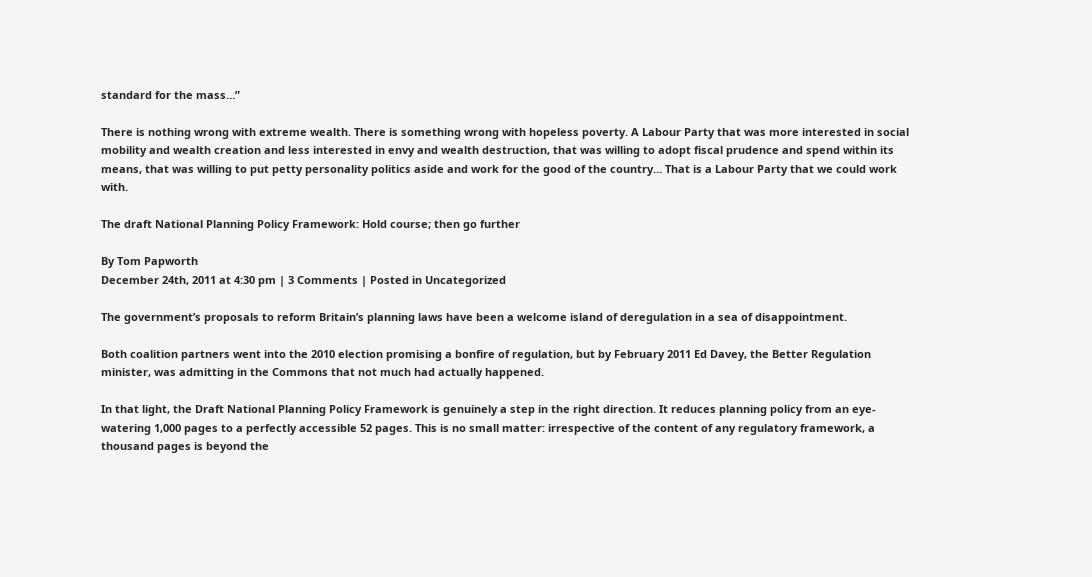standard for the mass…”

There is nothing wrong with extreme wealth. There is something wrong with hopeless poverty. A Labour Party that was more interested in social mobility and wealth creation and less interested in envy and wealth destruction, that was willing to adopt fiscal prudence and spend within its means, that was willing to put petty personality politics aside and work for the good of the country… That is a Labour Party that we could work with.

The draft National Planning Policy Framework: Hold course; then go further

By Tom Papworth
December 24th, 2011 at 4:30 pm | 3 Comments | Posted in Uncategorized

The government’s proposals to reform Britain’s planning laws have been a welcome island of deregulation in a sea of disappointment.

Both coalition partners went into the 2010 election promising a bonfire of regulation, but by February 2011 Ed Davey, the Better Regulation minister, was admitting in the Commons that not much had actually happened.

In that light, the Draft National Planning Policy Framework is genuinely a step in the right direction. It reduces planning policy from an eye-watering 1,000 pages to a perfectly accessible 52 pages. This is no small matter: irrespective of the content of any regulatory framework, a thousand pages is beyond the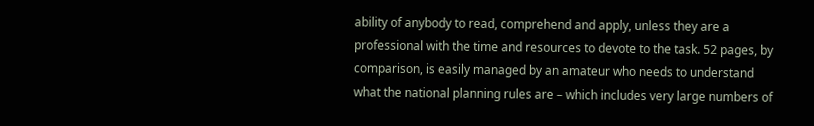ability of anybody to read, comprehend and apply, unless they are a professional with the time and resources to devote to the task. 52 pages, by comparison, is easily managed by an amateur who needs to understand what the national planning rules are – which includes very large numbers of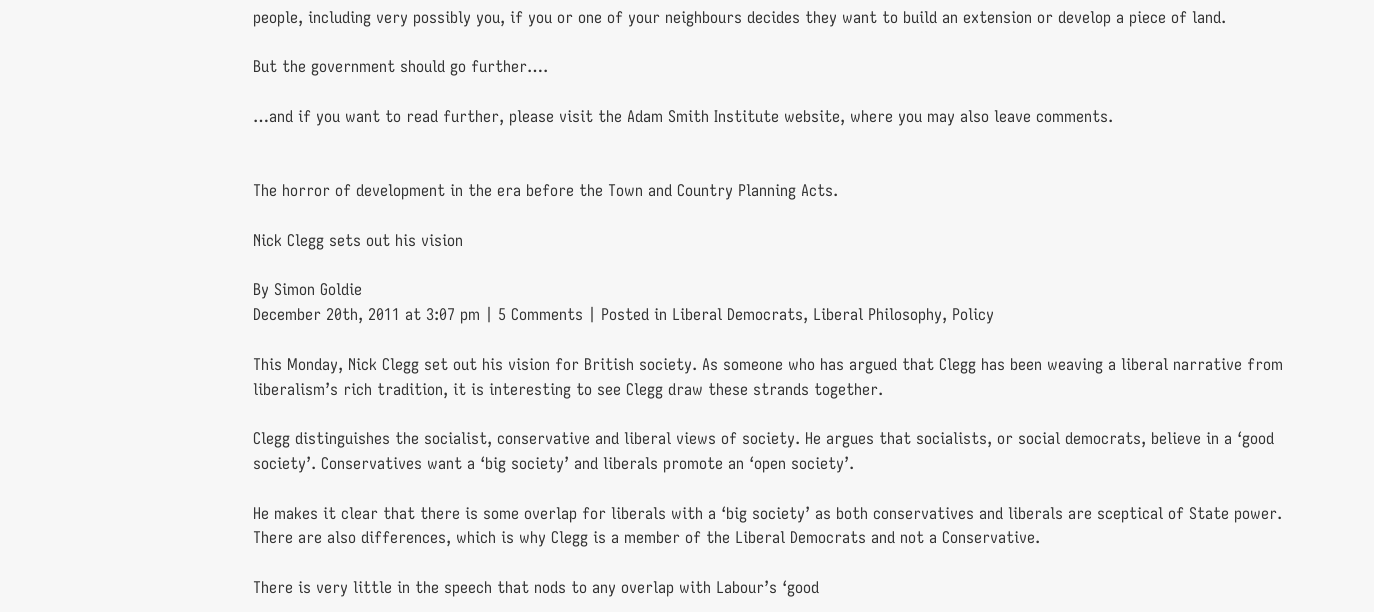people, including very possibly you, if you or one of your neighbours decides they want to build an extension or develop a piece of land.

But the government should go further….

…and if you want to read further, please visit the Adam Smith Institute website, where you may also leave comments.


The horror of development in the era before the Town and Country Planning Acts.

Nick Clegg sets out his vision

By Simon Goldie
December 20th, 2011 at 3:07 pm | 5 Comments | Posted in Liberal Democrats, Liberal Philosophy, Policy

This Monday, Nick Clegg set out his vision for British society. As someone who has argued that Clegg has been weaving a liberal narrative from liberalism’s rich tradition, it is interesting to see Clegg draw these strands together.

Clegg distinguishes the socialist, conservative and liberal views of society. He argues that socialists, or social democrats, believe in a ‘good society’. Conservatives want a ‘big society’ and liberals promote an ‘open society’.

He makes it clear that there is some overlap for liberals with a ‘big society’ as both conservatives and liberals are sceptical of State power. There are also differences, which is why Clegg is a member of the Liberal Democrats and not a Conservative.

There is very little in the speech that nods to any overlap with Labour’s ‘good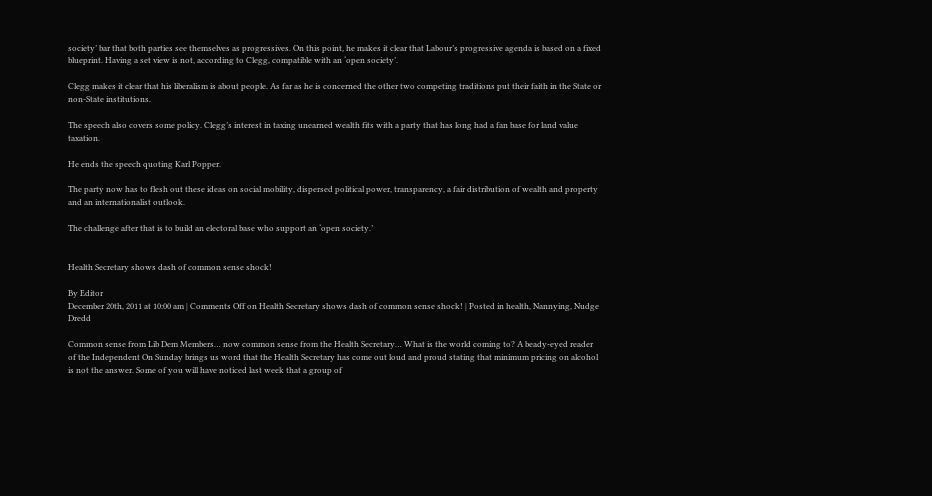society’ bar that both parties see themselves as progressives. On this point, he makes it clear that Labour’s progressive agenda is based on a fixed blueprint. Having a set view is not, according to Clegg, compatible with an ‘open society’.

Clegg makes it clear that his liberalism is about people. As far as he is concerned the other two competing traditions put their faith in the State or non-State institutions.

The speech also covers some policy. Clegg’s interest in taxing unearned wealth fits with a party that has long had a fan base for land value taxation.

He ends the speech quoting Karl Popper.

The party now has to flesh out these ideas on social mobility, dispersed political power, transparency, a fair distribution of wealth and property and an internationalist outlook.

The challenge after that is to build an electoral base who support an ‘open society.’


Health Secretary shows dash of common sense shock!

By Editor
December 20th, 2011 at 10:00 am | Comments Off on Health Secretary shows dash of common sense shock! | Posted in health, Nannying, Nudge Dredd

Common sense from Lib Dem Members… now common sense from the Health Secretary… What is the world coming to? A beady-eyed reader of the Independent On Sunday brings us word that the Health Secretary has come out loud and proud stating that minimum pricing on alcohol  is not the answer. Some of you will have noticed last week that a group of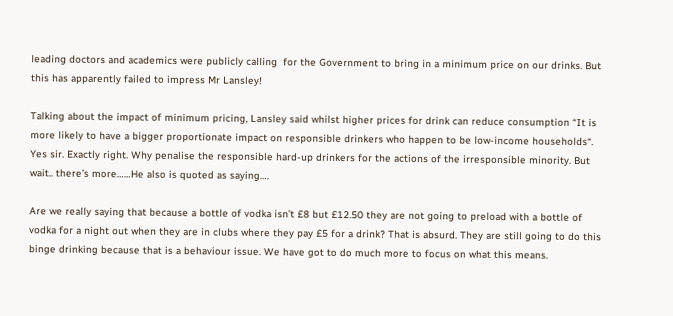leading doctors and academics were publicly calling  for the Government to bring in a minimum price on our drinks. But this has apparently failed to impress Mr Lansley!

Talking about the impact of minimum pricing, Lansley said whilst higher prices for drink can reduce consumption “It is more likely to have a bigger proportionate impact on responsible drinkers who happen to be low-income households“. Yes sir. Exactly right. Why penalise the responsible hard-up drinkers for the actions of the irresponsible minority. But wait.. there’s more……He also is quoted as saying….

Are we really saying that because a bottle of vodka isn’t £8 but £12.50 they are not going to preload with a bottle of vodka for a night out when they are in clubs where they pay £5 for a drink? That is absurd. They are still going to do this binge drinking because that is a behaviour issue. We have got to do much more to focus on what this means.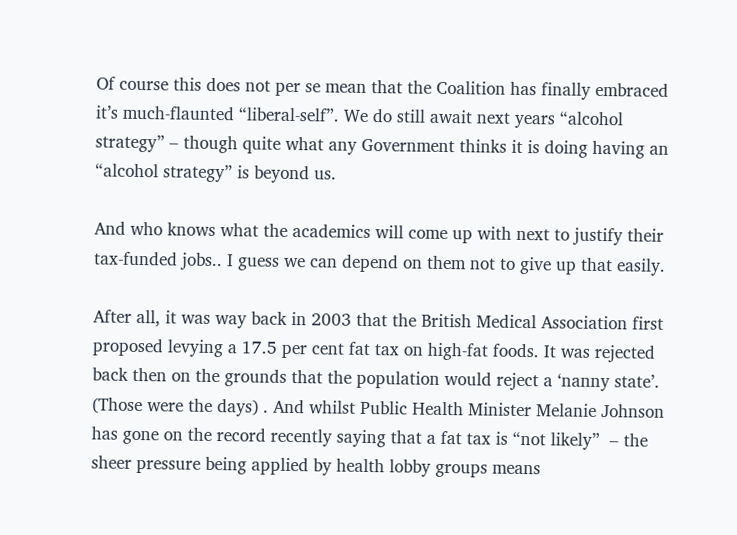Of course this does not per se mean that the Coalition has finally embraced it’s much-flaunted “liberal-self”. We do still await next years “alcohol strategy” – though quite what any Government thinks it is doing having an “alcohol strategy” is beyond us.

And who knows what the academics will come up with next to justify their tax-funded jobs.. I guess we can depend on them not to give up that easily.

After all, it was way back in 2003 that the British Medical Association first proposed levying a 17.5 per cent fat tax on high-fat foods. It was rejected back then on the grounds that the population would reject a ‘nanny state’. (Those were the days) . And whilst Public Health Minister Melanie Johnson has gone on the record recently saying that a fat tax is “not likely”  – the sheer pressure being applied by health lobby groups means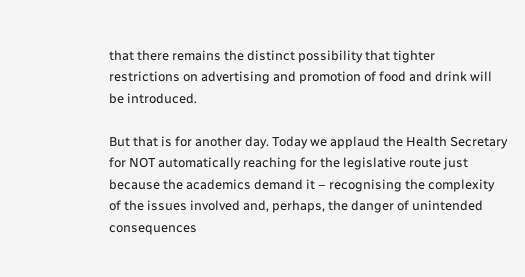that there remains the distinct possibility that tighter restrictions on advertising and promotion of food and drink will be introduced.

But that is for another day. Today we applaud the Health Secretary for NOT automatically reaching for the legislative route just because the academics demand it – recognising the complexity of the issues involved and, perhaps, the danger of unintended consequences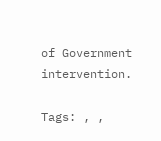of Government intervention.

Tags: , ,